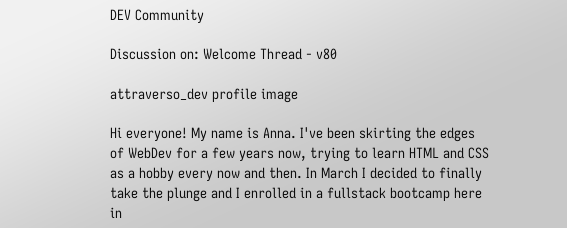DEV Community

Discussion on: Welcome Thread - v80

attraverso_dev profile image

Hi everyone! My name is Anna. I've been skirting the edges of WebDev for a few years now, trying to learn HTML and CSS as a hobby every now and then. In March I decided to finally take the plunge and I enrolled in a fullstack bootcamp here in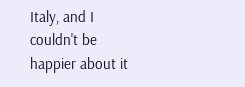Italy, and I couldn't be happier about it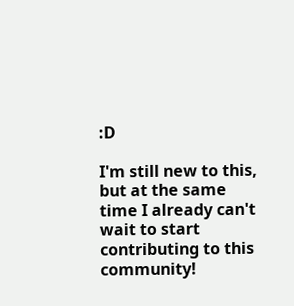:D

I'm still new to this, but at the same time I already can't wait to start contributing to this community!